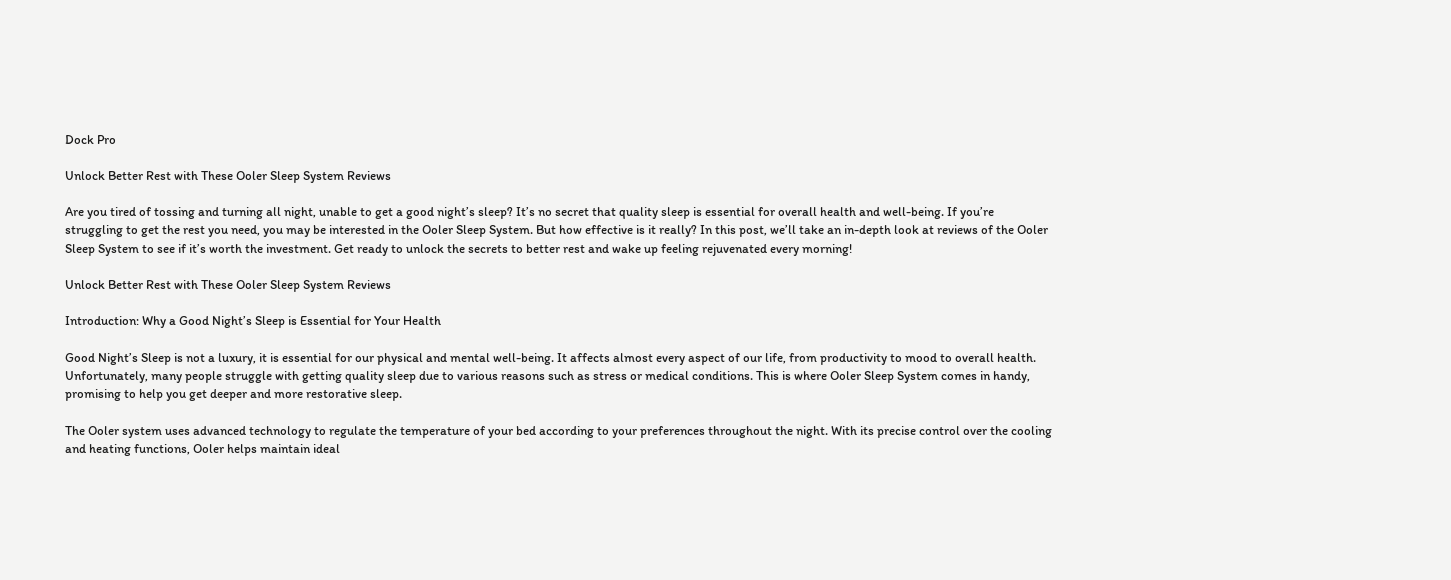Dock Pro

Unlock Better Rest with These Ooler Sleep System Reviews

Are you tired of tossing and turning all night, unable to get a good night’s sleep? It’s no secret that quality sleep is essential for overall health and well-being. If you’re struggling to get the rest you need, you may be interested in the Ooler Sleep System. But how effective is it really? In this post, we’ll take an in-depth look at reviews of the Ooler Sleep System to see if it’s worth the investment. Get ready to unlock the secrets to better rest and wake up feeling rejuvenated every morning!

Unlock Better Rest with These Ooler Sleep System Reviews

Introduction: Why a Good Night’s Sleep is Essential for Your Health

Good Night’s Sleep is not a luxury, it is essential for our physical and mental well-being. It affects almost every aspect of our life, from productivity to mood to overall health. Unfortunately, many people struggle with getting quality sleep due to various reasons such as stress or medical conditions. This is where Ooler Sleep System comes in handy, promising to help you get deeper and more restorative sleep.

The Ooler system uses advanced technology to regulate the temperature of your bed according to your preferences throughout the night. With its precise control over the cooling and heating functions, Ooler helps maintain ideal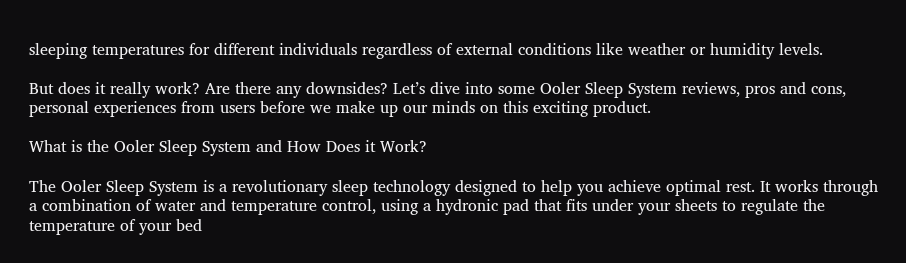sleeping temperatures for different individuals regardless of external conditions like weather or humidity levels.

But does it really work? Are there any downsides? Let’s dive into some Ooler Sleep System reviews, pros and cons, personal experiences from users before we make up our minds on this exciting product.

What is the Ooler Sleep System and How Does it Work?

The Ooler Sleep System is a revolutionary sleep technology designed to help you achieve optimal rest. It works through a combination of water and temperature control, using a hydronic pad that fits under your sheets to regulate the temperature of your bed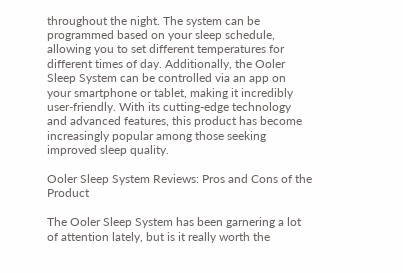throughout the night. The system can be programmed based on your sleep schedule, allowing you to set different temperatures for different times of day. Additionally, the Ooler Sleep System can be controlled via an app on your smartphone or tablet, making it incredibly user-friendly. With its cutting-edge technology and advanced features, this product has become increasingly popular among those seeking improved sleep quality.

Ooler Sleep System Reviews: Pros and Cons of the Product

The Ooler Sleep System has been garnering a lot of attention lately, but is it really worth the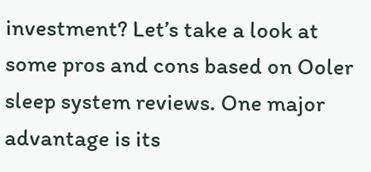investment? Let’s take a look at some pros and cons based on Ooler sleep system reviews. One major advantage is its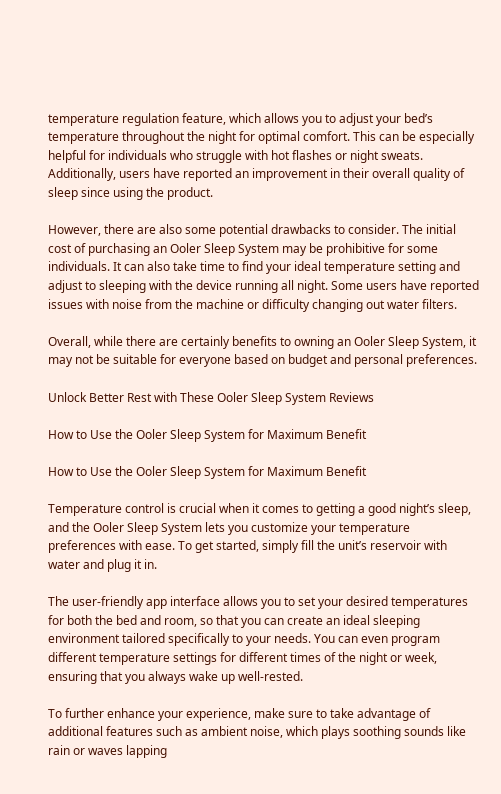temperature regulation feature, which allows you to adjust your bed’s temperature throughout the night for optimal comfort. This can be especially helpful for individuals who struggle with hot flashes or night sweats. Additionally, users have reported an improvement in their overall quality of sleep since using the product.

However, there are also some potential drawbacks to consider. The initial cost of purchasing an Ooler Sleep System may be prohibitive for some individuals. It can also take time to find your ideal temperature setting and adjust to sleeping with the device running all night. Some users have reported issues with noise from the machine or difficulty changing out water filters.

Overall, while there are certainly benefits to owning an Ooler Sleep System, it may not be suitable for everyone based on budget and personal preferences.

Unlock Better Rest with These Ooler Sleep System Reviews

How to Use the Ooler Sleep System for Maximum Benefit

How to Use the Ooler Sleep System for Maximum Benefit

Temperature control is crucial when it comes to getting a good night’s sleep, and the Ooler Sleep System lets you customize your temperature preferences with ease. To get started, simply fill the unit’s reservoir with water and plug it in.

The user-friendly app interface allows you to set your desired temperatures for both the bed and room, so that you can create an ideal sleeping environment tailored specifically to your needs. You can even program different temperature settings for different times of the night or week, ensuring that you always wake up well-rested.

To further enhance your experience, make sure to take advantage of additional features such as ambient noise, which plays soothing sounds like rain or waves lapping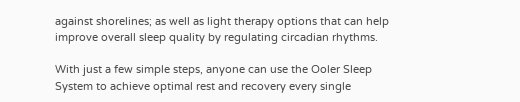against shorelines; as well as light therapy options that can help improve overall sleep quality by regulating circadian rhythms.

With just a few simple steps, anyone can use the Ooler Sleep System to achieve optimal rest and recovery every single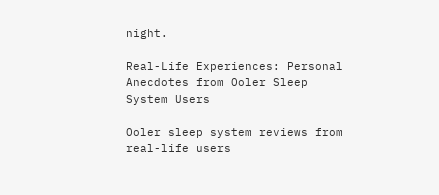night.

Real-Life Experiences: Personal Anecdotes from Ooler Sleep System Users

Ooler sleep system reviews from real-life users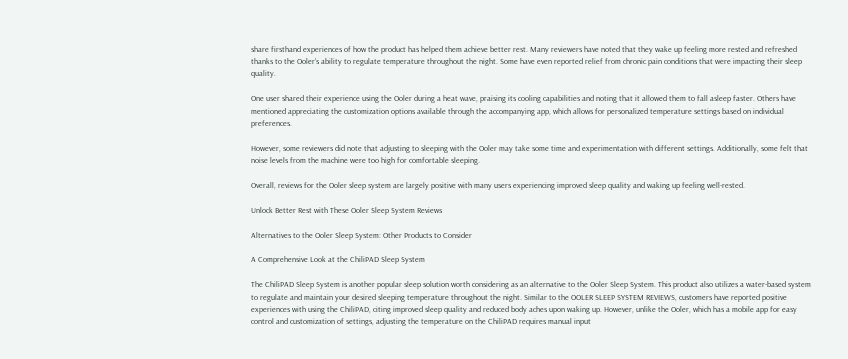share firsthand experiences of how the product has helped them achieve better rest. Many reviewers have noted that they wake up feeling more rested and refreshed thanks to the Ooler’s ability to regulate temperature throughout the night. Some have even reported relief from chronic pain conditions that were impacting their sleep quality.

One user shared their experience using the Ooler during a heat wave, praising its cooling capabilities and noting that it allowed them to fall asleep faster. Others have mentioned appreciating the customization options available through the accompanying app, which allows for personalized temperature settings based on individual preferences.

However, some reviewers did note that adjusting to sleeping with the Ooler may take some time and experimentation with different settings. Additionally, some felt that noise levels from the machine were too high for comfortable sleeping.

Overall, reviews for the Ooler sleep system are largely positive with many users experiencing improved sleep quality and waking up feeling well-rested.

Unlock Better Rest with These Ooler Sleep System Reviews

Alternatives to the Ooler Sleep System: Other Products to Consider

A Comprehensive Look at the ChiliPAD Sleep System

The ChiliPAD Sleep System is another popular sleep solution worth considering as an alternative to the Ooler Sleep System. This product also utilizes a water-based system to regulate and maintain your desired sleeping temperature throughout the night. Similar to the OOLER SLEEP SYSTEM REVIEWS, customers have reported positive experiences with using the ChiliPAD, citing improved sleep quality and reduced body aches upon waking up. However, unlike the Ooler, which has a mobile app for easy control and customization of settings, adjusting the temperature on the ChiliPAD requires manual input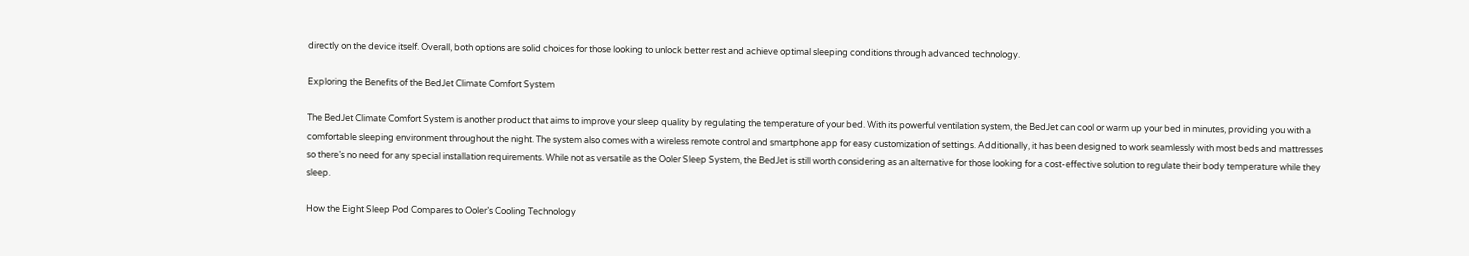directly on the device itself. Overall, both options are solid choices for those looking to unlock better rest and achieve optimal sleeping conditions through advanced technology.

Exploring the Benefits of the BedJet Climate Comfort System

The BedJet Climate Comfort System is another product that aims to improve your sleep quality by regulating the temperature of your bed. With its powerful ventilation system, the BedJet can cool or warm up your bed in minutes, providing you with a comfortable sleeping environment throughout the night. The system also comes with a wireless remote control and smartphone app for easy customization of settings. Additionally, it has been designed to work seamlessly with most beds and mattresses so there’s no need for any special installation requirements. While not as versatile as the Ooler Sleep System, the BedJet is still worth considering as an alternative for those looking for a cost-effective solution to regulate their body temperature while they sleep.

How the Eight Sleep Pod Compares to Ooler’s Cooling Technology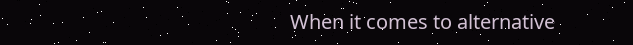When it comes to alternative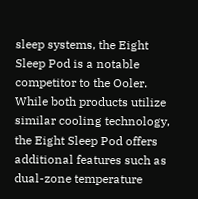sleep systems, the Eight Sleep Pod is a notable competitor to the Ooler. While both products utilize similar cooling technology, the Eight Sleep Pod offers additional features such as dual-zone temperature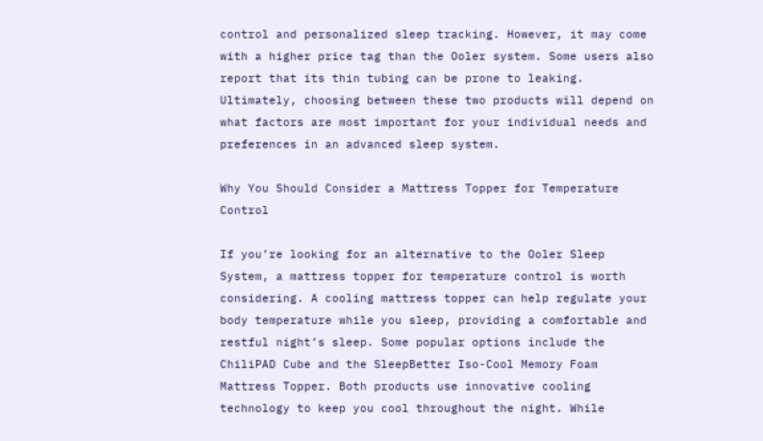control and personalized sleep tracking. However, it may come with a higher price tag than the Ooler system. Some users also report that its thin tubing can be prone to leaking. Ultimately, choosing between these two products will depend on what factors are most important for your individual needs and preferences in an advanced sleep system.

Why You Should Consider a Mattress Topper for Temperature Control

If you’re looking for an alternative to the Ooler Sleep System, a mattress topper for temperature control is worth considering. A cooling mattress topper can help regulate your body temperature while you sleep, providing a comfortable and restful night’s sleep. Some popular options include the ChiliPAD Cube and the SleepBetter Iso-Cool Memory Foam Mattress Topper. Both products use innovative cooling technology to keep you cool throughout the night. While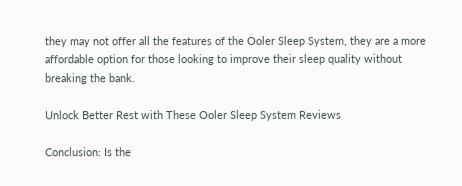they may not offer all the features of the Ooler Sleep System, they are a more affordable option for those looking to improve their sleep quality without breaking the bank.

Unlock Better Rest with These Ooler Sleep System Reviews

Conclusion: Is the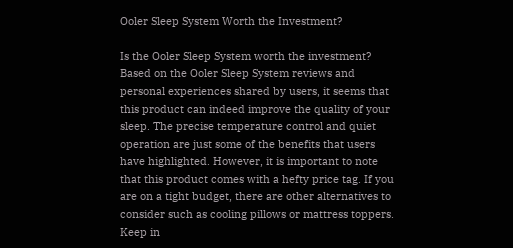Ooler Sleep System Worth the Investment?

Is the Ooler Sleep System worth the investment? Based on the Ooler Sleep System reviews and personal experiences shared by users, it seems that this product can indeed improve the quality of your sleep. The precise temperature control and quiet operation are just some of the benefits that users have highlighted. However, it is important to note that this product comes with a hefty price tag. If you are on a tight budget, there are other alternatives to consider such as cooling pillows or mattress toppers. Keep in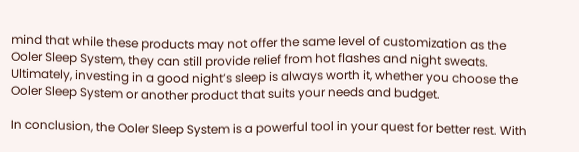mind that while these products may not offer the same level of customization as the Ooler Sleep System, they can still provide relief from hot flashes and night sweats. Ultimately, investing in a good night’s sleep is always worth it, whether you choose the Ooler Sleep System or another product that suits your needs and budget.

In conclusion, the Ooler Sleep System is a powerful tool in your quest for better rest. With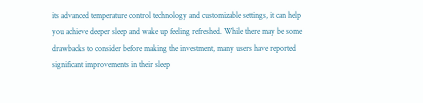its advanced temperature control technology and customizable settings, it can help you achieve deeper sleep and wake up feeling refreshed. While there may be some drawbacks to consider before making the investment, many users have reported significant improvements in their sleep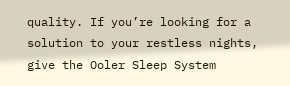quality. If you’re looking for a solution to your restless nights, give the Ooler Sleep System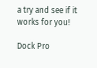a try and see if it works for you!

Dock Pro